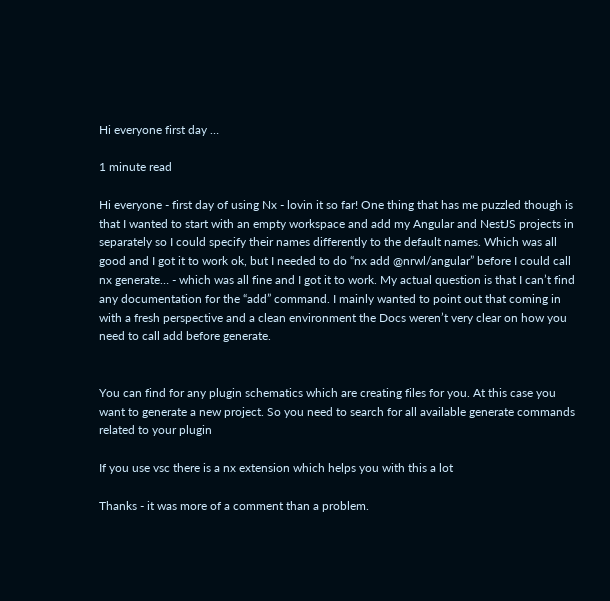Hi everyone first day …

1 minute read

Hi everyone - first day of using Nx - lovin it so far! One thing that has me puzzled though is that I wanted to start with an empty workspace and add my Angular and NestJS projects in separately so I could specify their names differently to the default names. Which was all good and I got it to work ok, but I needed to do “nx add @nrwl/angular” before I could call nx generate… - which was all fine and I got it to work. My actual question is that I can’t find any documentation for the “add” command. I mainly wanted to point out that coming in with a fresh perspective and a clean environment the Docs weren’t very clear on how you need to call add before generate.


You can find for any plugin schematics which are creating files for you. At this case you want to generate a new project. So you need to search for all available generate commands related to your plugin

If you use vsc there is a nx extension which helps you with this a lot

Thanks - it was more of a comment than a problem.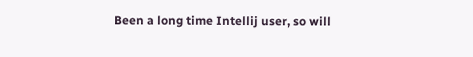Been a long time Intellij user, so will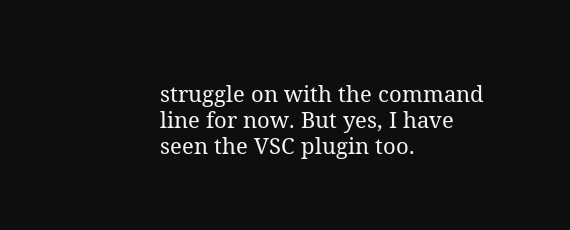struggle on with the command line for now. But yes, I have seen the VSC plugin too.